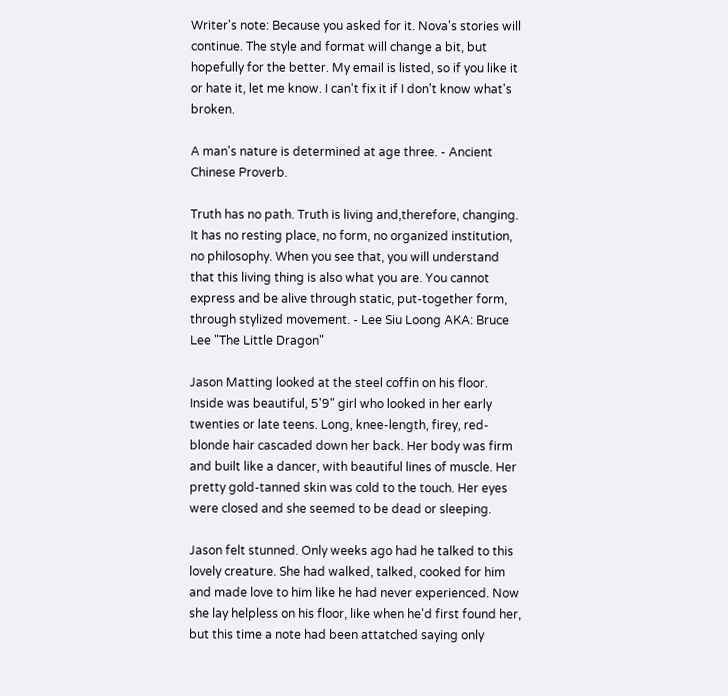Writer's note: Because you asked for it. Nova's stories will continue. The style and format will change a bit, but hopefully for the better. My email is listed, so if you like it or hate it, let me know. I can't fix it if I don't know what's broken.

A man's nature is determined at age three. - Ancient Chinese Proverb.

Truth has no path. Truth is living and,therefore, changing. It has no resting place, no form, no organized institution, no philosophy. When you see that, you will understand that this living thing is also what you are. You cannot express and be alive through static, put-together form, through stylized movement. - Lee Siu Loong AKA: Bruce Lee "The Little Dragon"

Jason Matting looked at the steel coffin on his floor. Inside was beautiful, 5'9" girl who looked in her early twenties or late teens. Long, knee-length, firey, red-blonde hair cascaded down her back. Her body was firm and built like a dancer, with beautiful lines of muscle. Her pretty gold-tanned skin was cold to the touch. Her eyes were closed and she seemed to be dead or sleeping.

Jason felt stunned. Only weeks ago had he talked to this lovely creature. She had walked, talked, cooked for him and made love to him like he had never experienced. Now she lay helpless on his floor, like when he'd first found her, but this time a note had been attatched saying only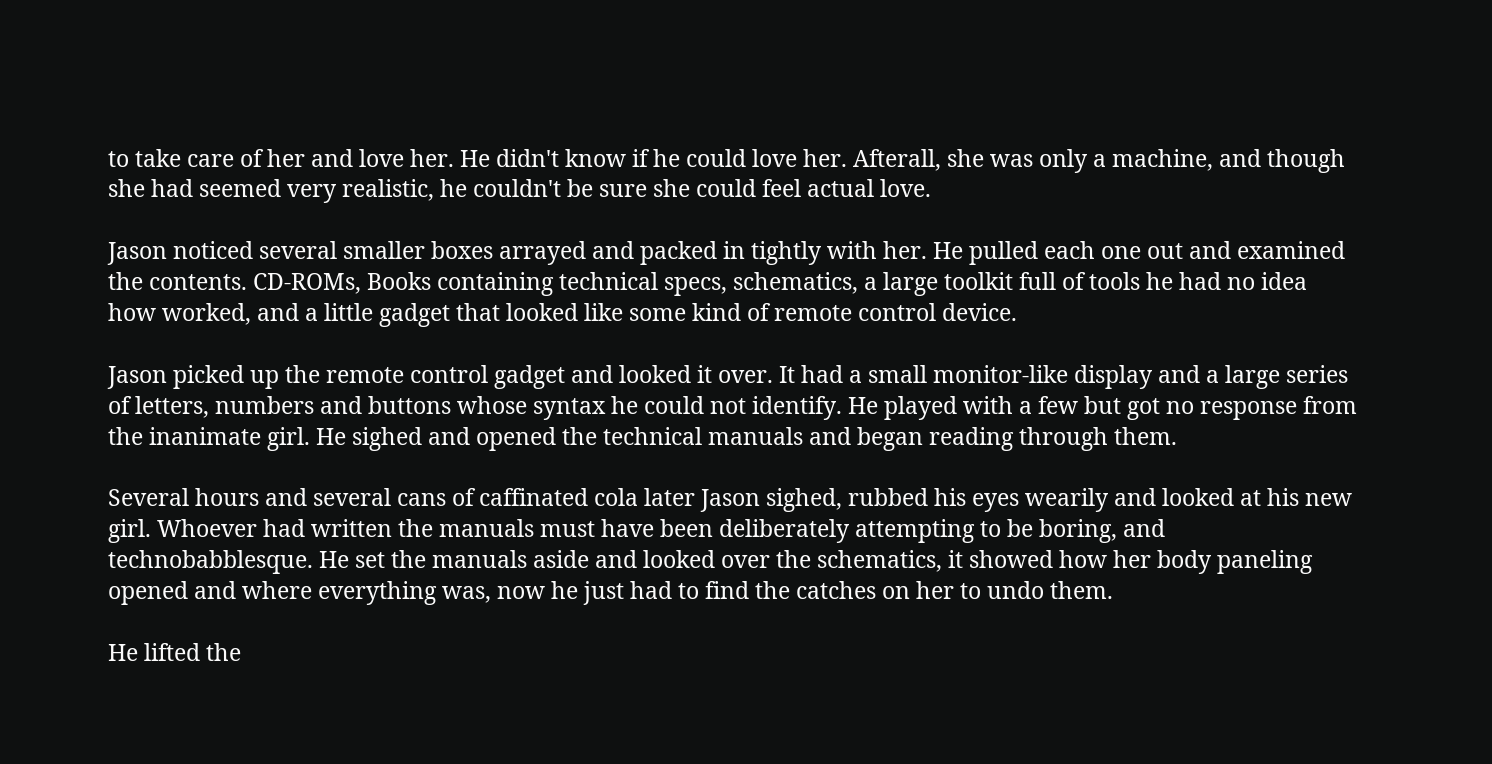to take care of her and love her. He didn't know if he could love her. Afterall, she was only a machine, and though she had seemed very realistic, he couldn't be sure she could feel actual love.

Jason noticed several smaller boxes arrayed and packed in tightly with her. He pulled each one out and examined the contents. CD-ROMs, Books containing technical specs, schematics, a large toolkit full of tools he had no idea how worked, and a little gadget that looked like some kind of remote control device.

Jason picked up the remote control gadget and looked it over. It had a small monitor-like display and a large series of letters, numbers and buttons whose syntax he could not identify. He played with a few but got no response from the inanimate girl. He sighed and opened the technical manuals and began reading through them.

Several hours and several cans of caffinated cola later Jason sighed, rubbed his eyes wearily and looked at his new girl. Whoever had written the manuals must have been deliberately attempting to be boring, and technobabblesque. He set the manuals aside and looked over the schematics, it showed how her body paneling opened and where everything was, now he just had to find the catches on her to undo them.

He lifted the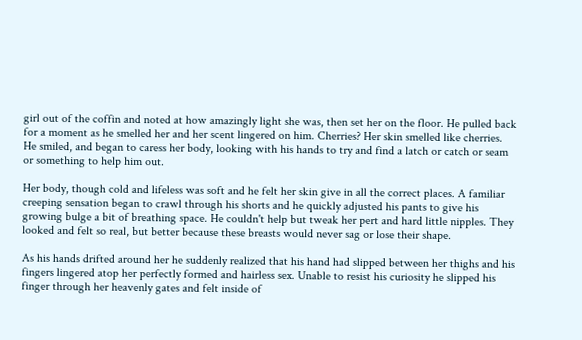girl out of the coffin and noted at how amazingly light she was, then set her on the floor. He pulled back for a moment as he smelled her and her scent lingered on him. Cherries? Her skin smelled like cherries. He smiled, and began to caress her body, looking with his hands to try and find a latch or catch or seam or something to help him out.

Her body, though cold and lifeless was soft and he felt her skin give in all the correct places. A familiar creeping sensation began to crawl through his shorts and he quickly adjusted his pants to give his growing bulge a bit of breathing space. He couldn't help but tweak her pert and hard little nipples. They looked and felt so real, but better because these breasts would never sag or lose their shape.

As his hands drifted around her he suddenly realized that his hand had slipped between her thighs and his fingers lingered atop her perfectly formed and hairless sex. Unable to resist his curiosity he slipped his finger through her heavenly gates and felt inside of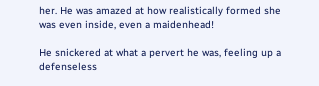her. He was amazed at how realistically formed she was even inside, even a maidenhead!

He snickered at what a pervert he was, feeling up a defenseless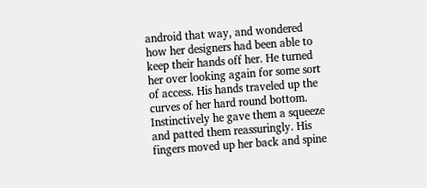android that way, and wondered how her designers had been able to keep their hands off her. He turned her over looking again for some sort of access. His hands traveled up the curves of her hard round bottom. Instinctively he gave them a squeeze and patted them reassuringly. His fingers moved up her back and spine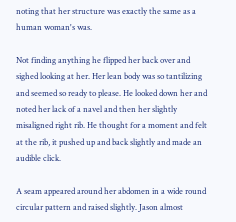noting that her structure was exactly the same as a human woman's was.

Not finding anything he flipped her back over and sighed looking at her. Her lean body was so tantilizing and seemed so ready to please. He looked down her and noted her lack of a navel and then her slightly misaligned right rib. He thought for a moment and felt at the rib, it pushed up and back slightly and made an audible click.

A seam appeared around her abdomen in a wide round circular pattern and raised slightly. Jason almost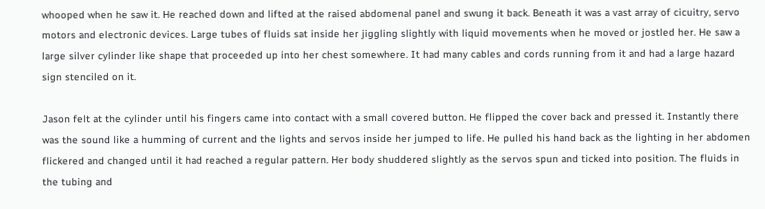whooped when he saw it. He reached down and lifted at the raised abdomenal panel and swung it back. Beneath it was a vast array of cicuitry, servo motors and electronic devices. Large tubes of fluids sat inside her jiggling slightly with liquid movements when he moved or jostled her. He saw a large silver cylinder like shape that proceeded up into her chest somewhere. It had many cables and cords running from it and had a large hazard sign stenciled on it.

Jason felt at the cylinder until his fingers came into contact with a small covered button. He flipped the cover back and pressed it. Instantly there was the sound like a humming of current and the lights and servos inside her jumped to life. He pulled his hand back as the lighting in her abdomen flickered and changed until it had reached a regular pattern. Her body shuddered slightly as the servos spun and ticked into position. The fluids in the tubing and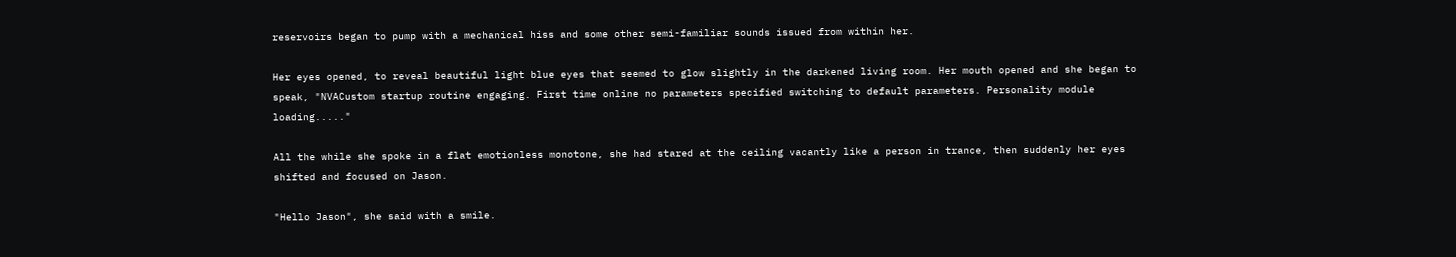reservoirs began to pump with a mechanical hiss and some other semi-familiar sounds issued from within her.

Her eyes opened, to reveal beautiful light blue eyes that seemed to glow slightly in the darkened living room. Her mouth opened and she began to speak, "NVACustom startup routine engaging. First time online no parameters specified switching to default parameters. Personality module loading....."

All the while she spoke in a flat emotionless monotone, she had stared at the ceiling vacantly like a person in trance, then suddenly her eyes shifted and focused on Jason.

"Hello Jason", she said with a smile.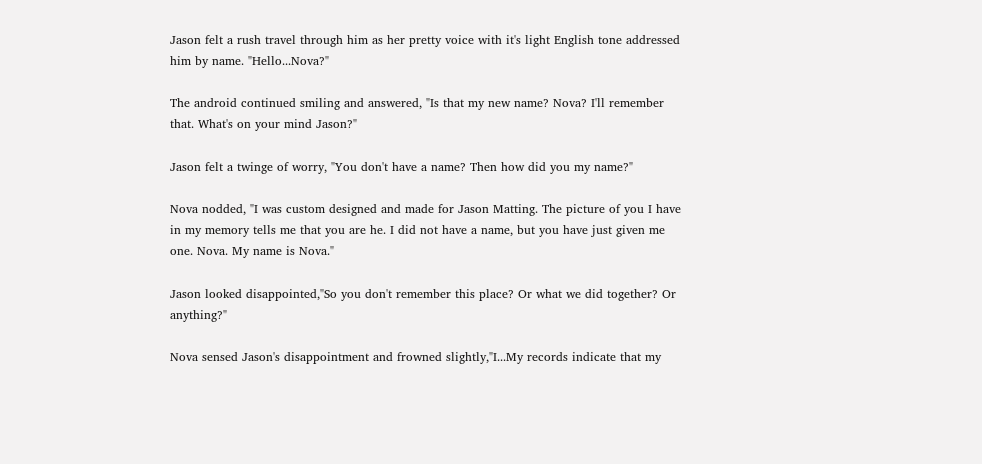Jason felt a rush travel through him as her pretty voice with it's light English tone addressed him by name. "Hello...Nova?"

The android continued smiling and answered, "Is that my new name? Nova? I'll remember that. What's on your mind Jason?"

Jason felt a twinge of worry, "You don't have a name? Then how did you my name?"

Nova nodded, "I was custom designed and made for Jason Matting. The picture of you I have in my memory tells me that you are he. I did not have a name, but you have just given me one. Nova. My name is Nova."

Jason looked disappointed,"So you don't remember this place? Or what we did together? Or anything?"

Nova sensed Jason's disappointment and frowned slightly,"I...My records indicate that my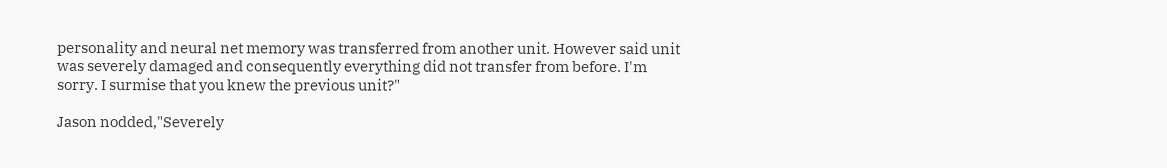personality and neural net memory was transferred from another unit. However said unit was severely damaged and consequently everything did not transfer from before. I'm sorry. I surmise that you knew the previous unit?"

Jason nodded,"Severely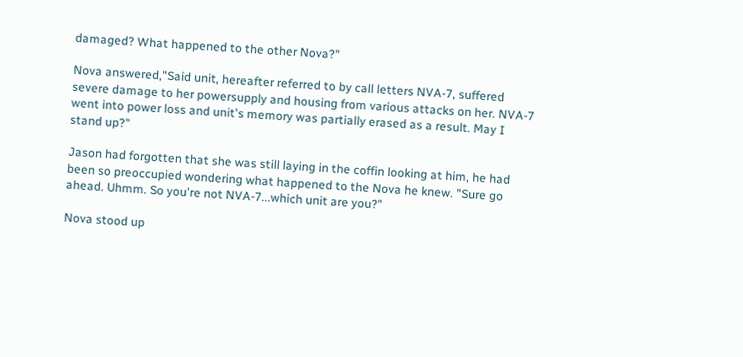damaged? What happened to the other Nova?"

Nova answered,"Said unit, hereafter referred to by call letters NVA-7, suffered severe damage to her powersupply and housing from various attacks on her. NVA-7 went into power loss and unit's memory was partially erased as a result. May I stand up?"

Jason had forgotten that she was still laying in the coffin looking at him, he had been so preoccupied wondering what happened to the Nova he knew. "Sure go ahead. Uhmm. So you're not NVA-7...which unit are you?"

Nova stood up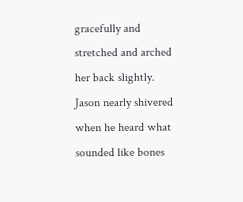gracefully and stretched and arched her back slightly. Jason nearly shivered when he heard what sounded like bones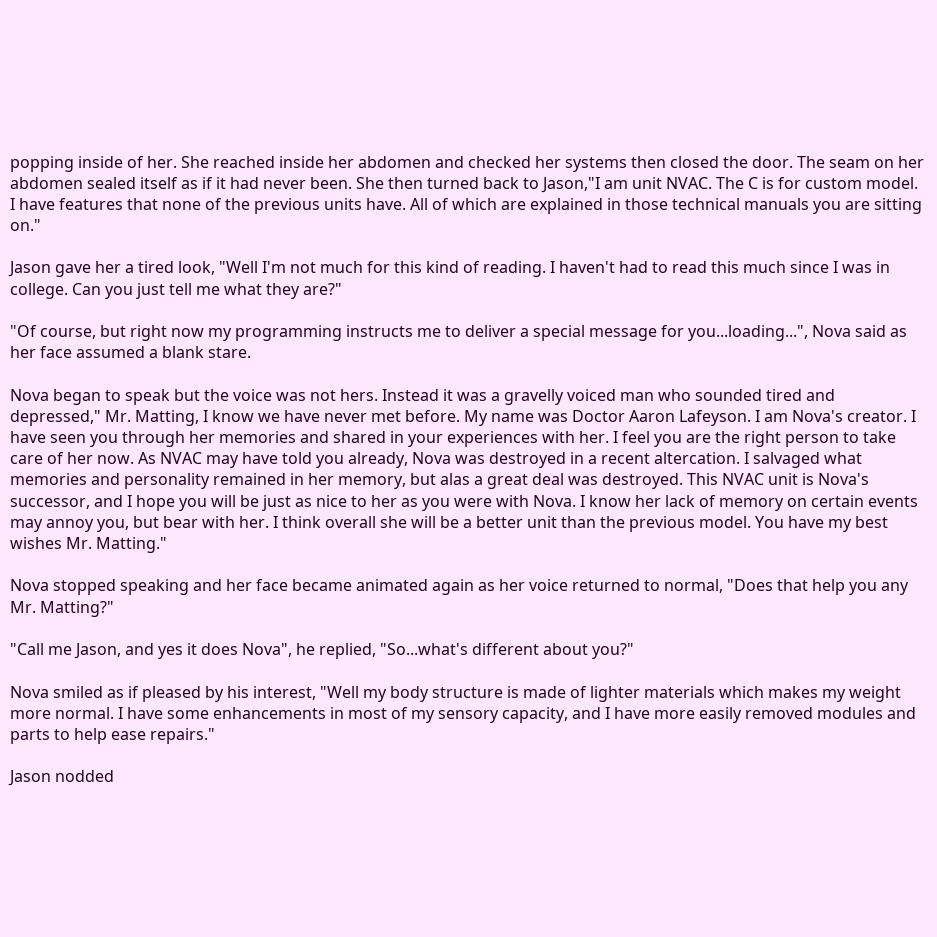popping inside of her. She reached inside her abdomen and checked her systems then closed the door. The seam on her abdomen sealed itself as if it had never been. She then turned back to Jason,"I am unit NVAC. The C is for custom model. I have features that none of the previous units have. All of which are explained in those technical manuals you are sitting on."

Jason gave her a tired look, "Well I'm not much for this kind of reading. I haven't had to read this much since I was in college. Can you just tell me what they are?"

"Of course, but right now my programming instructs me to deliver a special message for you...loading...", Nova said as her face assumed a blank stare.

Nova began to speak but the voice was not hers. Instead it was a gravelly voiced man who sounded tired and depressed," Mr. Matting, I know we have never met before. My name was Doctor Aaron Lafeyson. I am Nova's creator. I have seen you through her memories and shared in your experiences with her. I feel you are the right person to take care of her now. As NVAC may have told you already, Nova was destroyed in a recent altercation. I salvaged what memories and personality remained in her memory, but alas a great deal was destroyed. This NVAC unit is Nova's successor, and I hope you will be just as nice to her as you were with Nova. I know her lack of memory on certain events may annoy you, but bear with her. I think overall she will be a better unit than the previous model. You have my best wishes Mr. Matting."

Nova stopped speaking and her face became animated again as her voice returned to normal, "Does that help you any Mr. Matting?"

"Call me Jason, and yes it does Nova", he replied, "So...what's different about you?"

Nova smiled as if pleased by his interest, "Well my body structure is made of lighter materials which makes my weight more normal. I have some enhancements in most of my sensory capacity, and I have more easily removed modules and parts to help ease repairs."

Jason nodded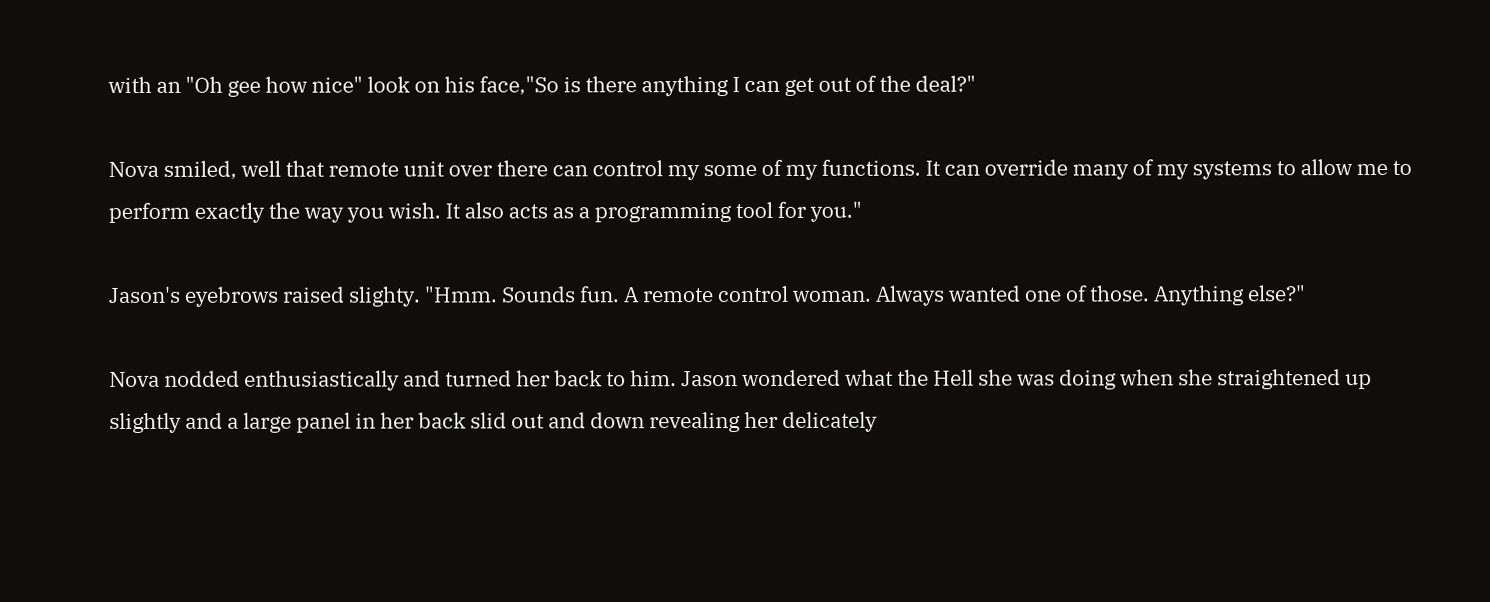with an "Oh gee how nice" look on his face,"So is there anything I can get out of the deal?"

Nova smiled, well that remote unit over there can control my some of my functions. It can override many of my systems to allow me to perform exactly the way you wish. It also acts as a programming tool for you."

Jason's eyebrows raised slighty. "Hmm. Sounds fun. A remote control woman. Always wanted one of those. Anything else?"

Nova nodded enthusiastically and turned her back to him. Jason wondered what the Hell she was doing when she straightened up slightly and a large panel in her back slid out and down revealing her delicately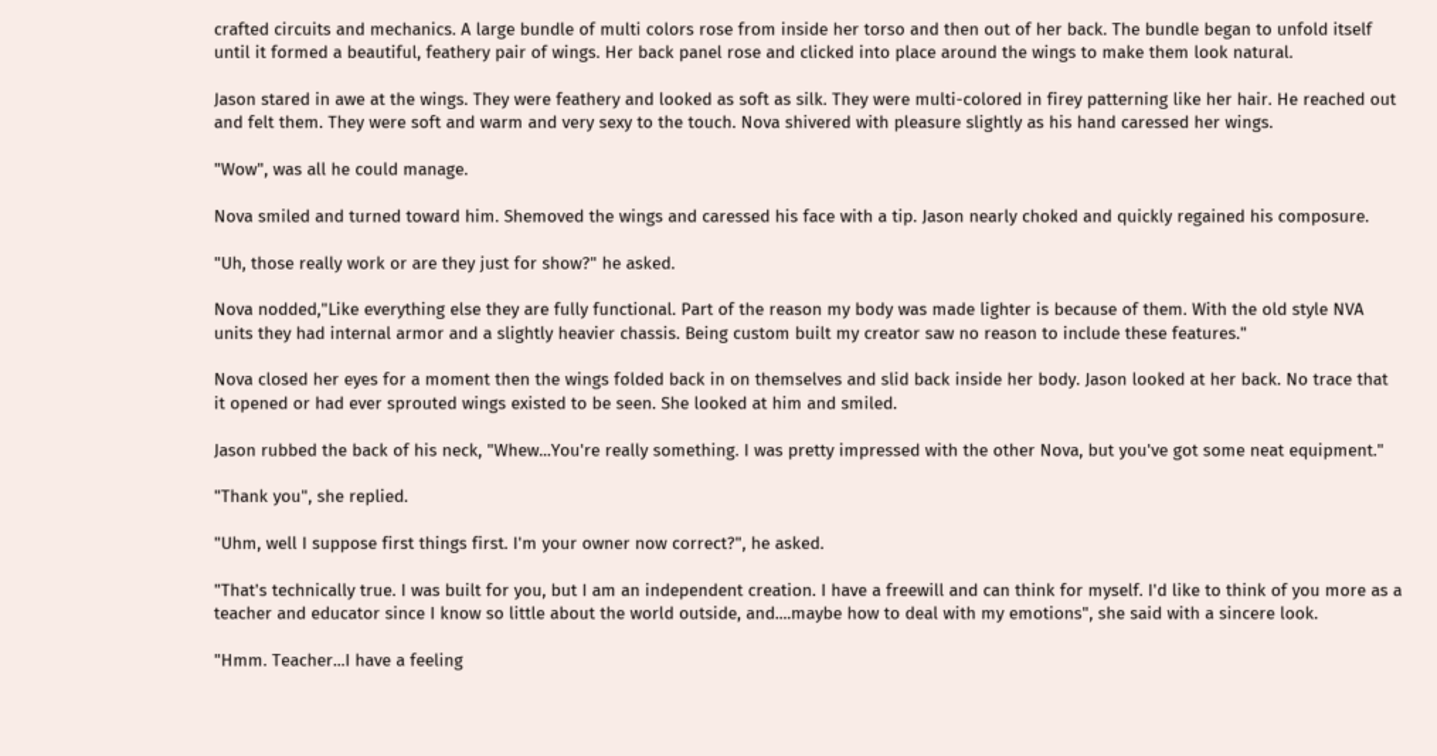crafted circuits and mechanics. A large bundle of multi colors rose from inside her torso and then out of her back. The bundle began to unfold itself until it formed a beautiful, feathery pair of wings. Her back panel rose and clicked into place around the wings to make them look natural.

Jason stared in awe at the wings. They were feathery and looked as soft as silk. They were multi-colored in firey patterning like her hair. He reached out and felt them. They were soft and warm and very sexy to the touch. Nova shivered with pleasure slightly as his hand caressed her wings.

"Wow", was all he could manage.

Nova smiled and turned toward him. Shemoved the wings and caressed his face with a tip. Jason nearly choked and quickly regained his composure.

"Uh, those really work or are they just for show?" he asked.

Nova nodded,"Like everything else they are fully functional. Part of the reason my body was made lighter is because of them. With the old style NVA units they had internal armor and a slightly heavier chassis. Being custom built my creator saw no reason to include these features."

Nova closed her eyes for a moment then the wings folded back in on themselves and slid back inside her body. Jason looked at her back. No trace that it opened or had ever sprouted wings existed to be seen. She looked at him and smiled.

Jason rubbed the back of his neck, "Whew...You're really something. I was pretty impressed with the other Nova, but you've got some neat equipment."

"Thank you", she replied.

"Uhm, well I suppose first things first. I'm your owner now correct?", he asked.

"That's technically true. I was built for you, but I am an independent creation. I have a freewill and can think for myself. I'd like to think of you more as a teacher and educator since I know so little about the world outside, and....maybe how to deal with my emotions", she said with a sincere look.

"Hmm. Teacher...I have a feeling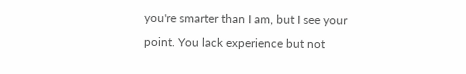you're smarter than I am, but I see your point. You lack experience but not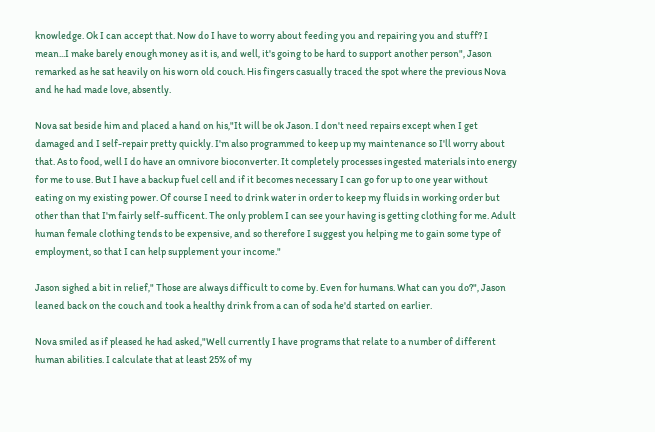knowledge. Ok I can accept that. Now do I have to worry about feeding you and repairing you and stuff? I mean...I make barely enough money as it is, and well, it's going to be hard to support another person", Jason remarked as he sat heavily on his worn old couch. His fingers casually traced the spot where the previous Nova and he had made love, absently.

Nova sat beside him and placed a hand on his,"It will be ok Jason. I don't need repairs except when I get damaged and I self-repair pretty quickly. I'm also programmed to keep up my maintenance so I'll worry about that. As to food, well I do have an omnivore bioconverter. It completely processes ingested materials into energy for me to use. But I have a backup fuel cell and if it becomes necessary I can go for up to one year without eating on my existing power. Of course I need to drink water in order to keep my fluids in working order but other than that I'm fairly self-sufficent. The only problem I can see your having is getting clothing for me. Adult human female clothing tends to be expensive, and so therefore I suggest you helping me to gain some type of employment, so that I can help supplement your income."

Jason sighed a bit in relief," Those are always difficult to come by. Even for humans. What can you do?", Jason leaned back on the couch and took a healthy drink from a can of soda he'd started on earlier.

Nova smiled as if pleased he had asked,"Well currently I have programs that relate to a number of different human abilities. I calculate that at least 25% of my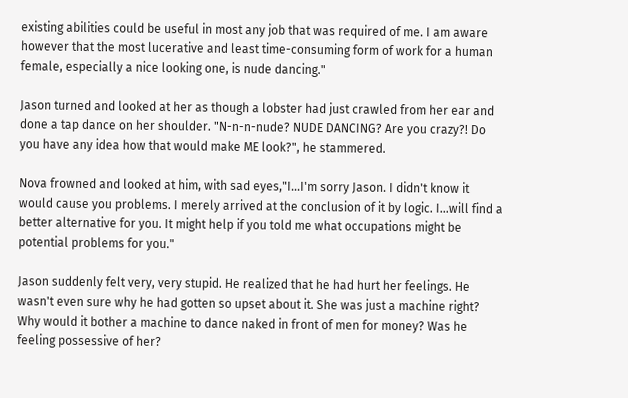existing abilities could be useful in most any job that was required of me. I am aware however that the most lucerative and least time-consuming form of work for a human female, especially a nice looking one, is nude dancing."

Jason turned and looked at her as though a lobster had just crawled from her ear and done a tap dance on her shoulder. "N-n-n-nude? NUDE DANCING? Are you crazy?! Do you have any idea how that would make ME look?", he stammered.

Nova frowned and looked at him, with sad eyes,"I...I'm sorry Jason. I didn't know it would cause you problems. I merely arrived at the conclusion of it by logic. I...will find a better alternative for you. It might help if you told me what occupations might be potential problems for you."

Jason suddenly felt very, very stupid. He realized that he had hurt her feelings. He wasn't even sure why he had gotten so upset about it. She was just a machine right? Why would it bother a machine to dance naked in front of men for money? Was he feeling possessive of her?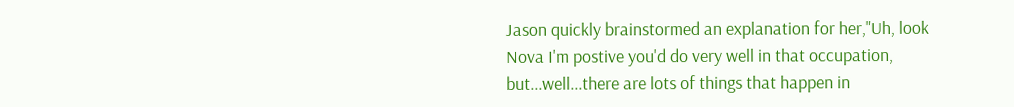Jason quickly brainstormed an explanation for her,"Uh, look Nova I'm postive you'd do very well in that occupation, but...well...there are lots of things that happen in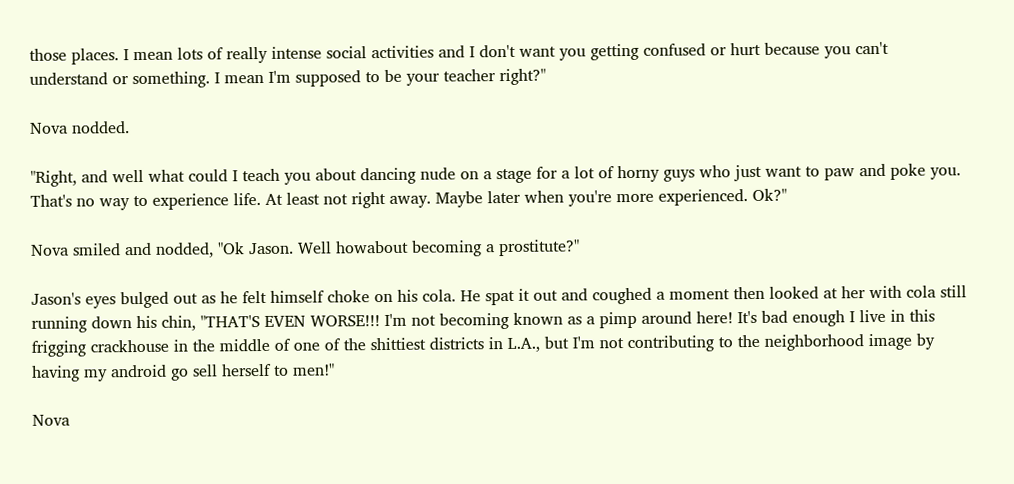those places. I mean lots of really intense social activities and I don't want you getting confused or hurt because you can't understand or something. I mean I'm supposed to be your teacher right?"

Nova nodded.

"Right, and well what could I teach you about dancing nude on a stage for a lot of horny guys who just want to paw and poke you. That's no way to experience life. At least not right away. Maybe later when you're more experienced. Ok?"

Nova smiled and nodded, "Ok Jason. Well howabout becoming a prostitute?"

Jason's eyes bulged out as he felt himself choke on his cola. He spat it out and coughed a moment then looked at her with cola still running down his chin, "THAT'S EVEN WORSE!!! I'm not becoming known as a pimp around here! It's bad enough I live in this frigging crackhouse in the middle of one of the shittiest districts in L.A., but I'm not contributing to the neighborhood image by having my android go sell herself to men!"

Nova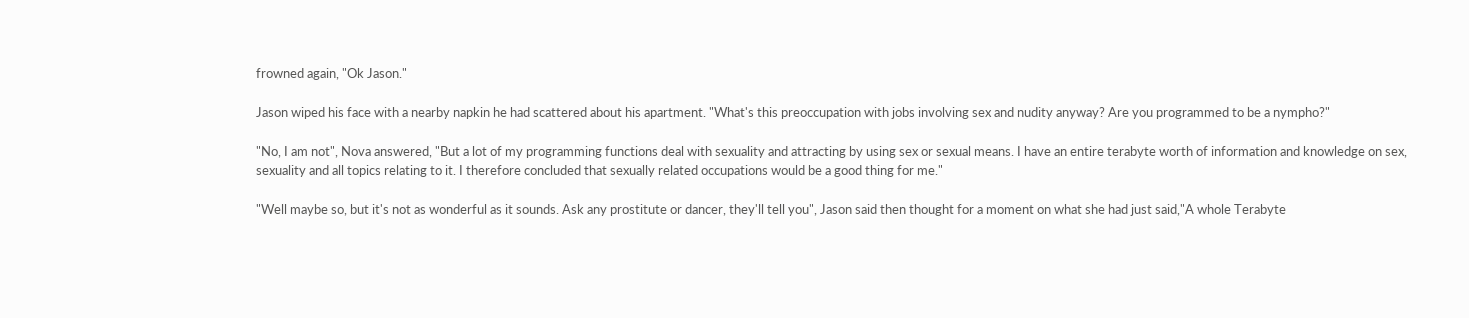frowned again, "Ok Jason."

Jason wiped his face with a nearby napkin he had scattered about his apartment. "What's this preoccupation with jobs involving sex and nudity anyway? Are you programmed to be a nympho?"

"No, I am not", Nova answered, "But a lot of my programming functions deal with sexuality and attracting by using sex or sexual means. I have an entire terabyte worth of information and knowledge on sex, sexuality and all topics relating to it. I therefore concluded that sexually related occupations would be a good thing for me."

"Well maybe so, but it's not as wonderful as it sounds. Ask any prostitute or dancer, they'll tell you", Jason said then thought for a moment on what she had just said,"A whole Terabyte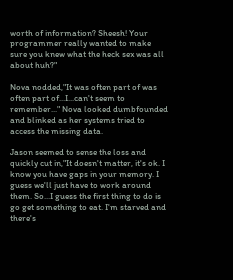worth of information? Sheesh! Your programmer really wanted to make sure you knew what the heck sex was all about huh?"

Nova nodded,"It was often part of was often part of...I...can't seem to remember..." Nova looked dumbfounded and blinked as her systems tried to access the missing data.

Jason seemed to sense the loss and quickly cut in,"It doesn't matter, it's ok. I know you have gaps in your memory. I guess we'll just have to work around them. So...I guess the first thing to do is go get something to eat. I'm starved and there's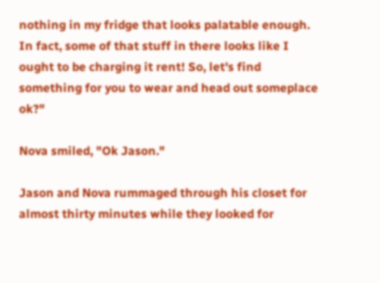nothing in my fridge that looks palatable enough. In fact, some of that stuff in there looks like I ought to be charging it rent! So, let's find something for you to wear and head out someplace ok?"

Nova smiled, "Ok Jason."

Jason and Nova rummaged through his closet for almost thirty minutes while they looked for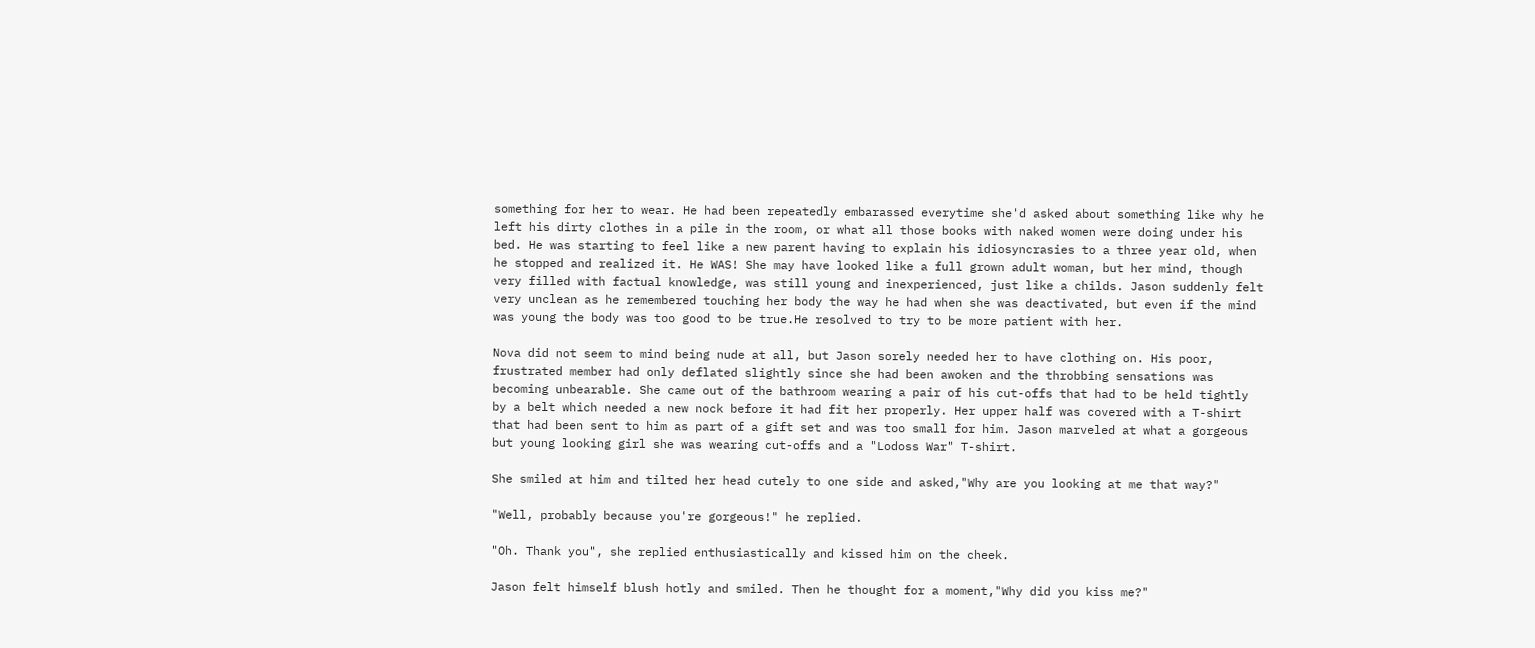something for her to wear. He had been repeatedly embarassed everytime she'd asked about something like why he left his dirty clothes in a pile in the room, or what all those books with naked women were doing under his bed. He was starting to feel like a new parent having to explain his idiosyncrasies to a three year old, when he stopped and realized it. He WAS! She may have looked like a full grown adult woman, but her mind, though very filled with factual knowledge, was still young and inexperienced, just like a childs. Jason suddenly felt very unclean as he remembered touching her body the way he had when she was deactivated, but even if the mind was young the body was too good to be true.He resolved to try to be more patient with her.

Nova did not seem to mind being nude at all, but Jason sorely needed her to have clothing on. His poor, frustrated member had only deflated slightly since she had been awoken and the throbbing sensations was becoming unbearable. She came out of the bathroom wearing a pair of his cut-offs that had to be held tightly by a belt which needed a new nock before it had fit her properly. Her upper half was covered with a T-shirt that had been sent to him as part of a gift set and was too small for him. Jason marveled at what a gorgeous but young looking girl she was wearing cut-offs and a "Lodoss War" T-shirt.

She smiled at him and tilted her head cutely to one side and asked,"Why are you looking at me that way?"

"Well, probably because you're gorgeous!" he replied.

"Oh. Thank you", she replied enthusiastically and kissed him on the cheek.

Jason felt himself blush hotly and smiled. Then he thought for a moment,"Why did you kiss me?"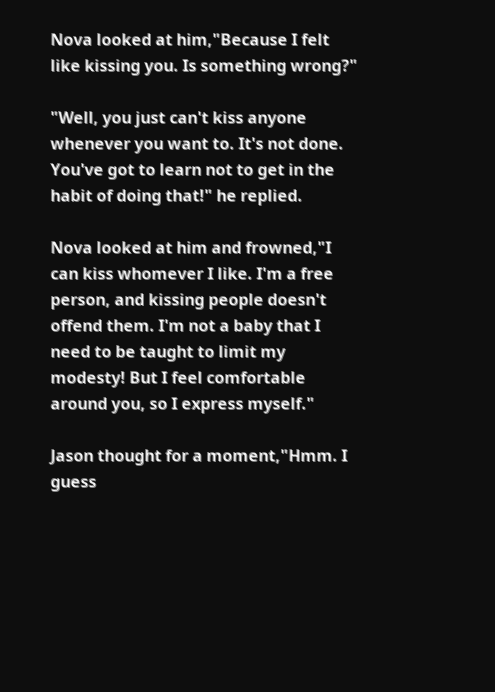Nova looked at him,"Because I felt like kissing you. Is something wrong?"

"Well, you just can't kiss anyone whenever you want to. It's not done. You've got to learn not to get in the habit of doing that!" he replied.

Nova looked at him and frowned,"I can kiss whomever I like. I'm a free person, and kissing people doesn't offend them. I'm not a baby that I need to be taught to limit my modesty! But I feel comfortable around you, so I express myself."

Jason thought for a moment,"Hmm. I guess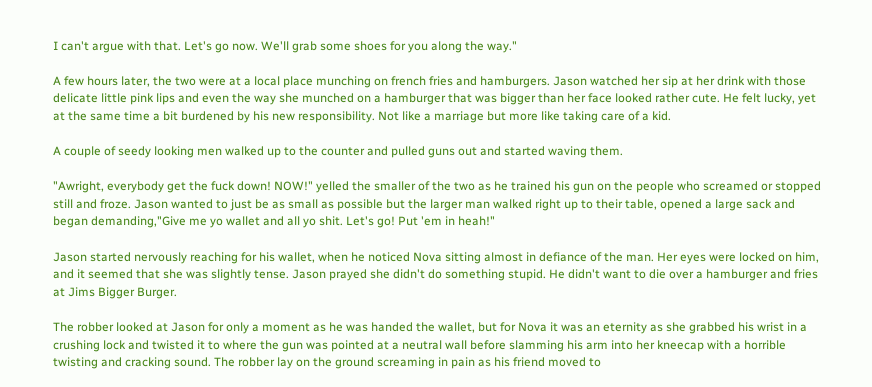I can't argue with that. Let's go now. We'll grab some shoes for you along the way."

A few hours later, the two were at a local place munching on french fries and hamburgers. Jason watched her sip at her drink with those delicate little pink lips and even the way she munched on a hamburger that was bigger than her face looked rather cute. He felt lucky, yet at the same time a bit burdened by his new responsibility. Not like a marriage but more like taking care of a kid.

A couple of seedy looking men walked up to the counter and pulled guns out and started waving them.

"Awright, everybody get the fuck down! NOW!" yelled the smaller of the two as he trained his gun on the people who screamed or stopped still and froze. Jason wanted to just be as small as possible but the larger man walked right up to their table, opened a large sack and began demanding,"Give me yo wallet and all yo shit. Let's go! Put 'em in heah!"

Jason started nervously reaching for his wallet, when he noticed Nova sitting almost in defiance of the man. Her eyes were locked on him, and it seemed that she was slightly tense. Jason prayed she didn't do something stupid. He didn't want to die over a hamburger and fries at Jims Bigger Burger.

The robber looked at Jason for only a moment as he was handed the wallet, but for Nova it was an eternity as she grabbed his wrist in a crushing lock and twisted it to where the gun was pointed at a neutral wall before slamming his arm into her kneecap with a horrible twisting and cracking sound. The robber lay on the ground screaming in pain as his friend moved to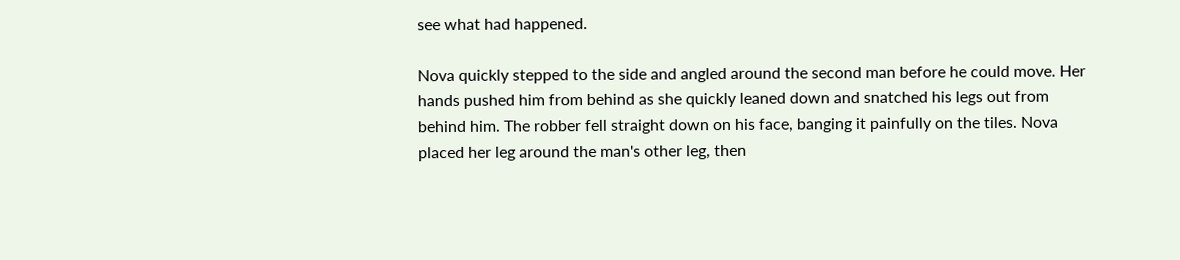see what had happened.

Nova quickly stepped to the side and angled around the second man before he could move. Her hands pushed him from behind as she quickly leaned down and snatched his legs out from behind him. The robber fell straight down on his face, banging it painfully on the tiles. Nova placed her leg around the man's other leg, then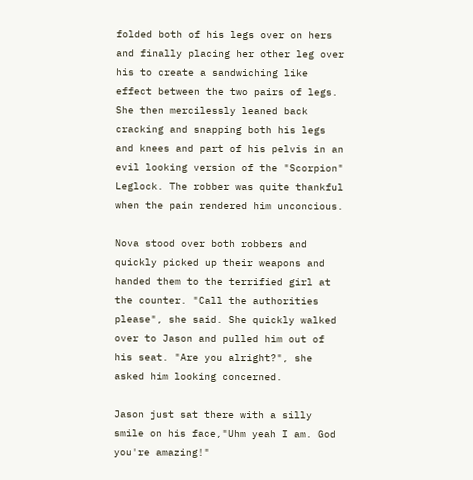folded both of his legs over on hers and finally placing her other leg over his to create a sandwiching like effect between the two pairs of legs. She then mercilessly leaned back cracking and snapping both his legs and knees and part of his pelvis in an evil looking version of the "Scorpion" Leglock. The robber was quite thankful when the pain rendered him unconcious.

Nova stood over both robbers and quickly picked up their weapons and handed them to the terrified girl at the counter. "Call the authorities please", she said. She quickly walked over to Jason and pulled him out of his seat. "Are you alright?", she asked him looking concerned.

Jason just sat there with a silly smile on his face,"Uhm yeah I am. God you're amazing!"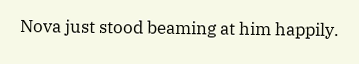Nova just stood beaming at him happily.